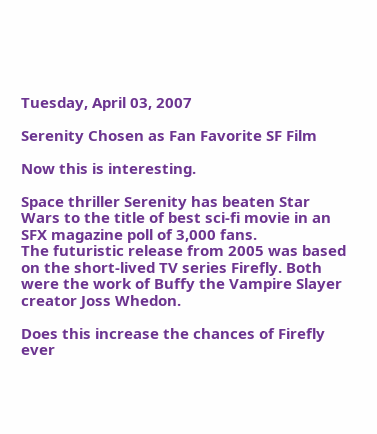Tuesday, April 03, 2007

Serenity Chosen as Fan Favorite SF Film

Now this is interesting.

Space thriller Serenity has beaten Star Wars to the title of best sci-fi movie in an SFX magazine poll of 3,000 fans.
The futuristic release from 2005 was based on the short-lived TV series Firefly. Both were the work of Buffy the Vampire Slayer creator Joss Whedon.

Does this increase the chances of Firefly ever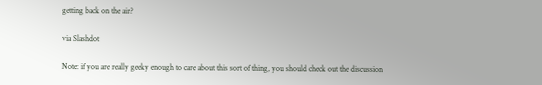getting back on the air?

via Slashdot

Note: if you are really geeky enough to care about this sort of thing, you should check out the discussion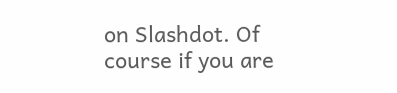on Slashdot. Of course if you are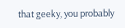that geeky, you probably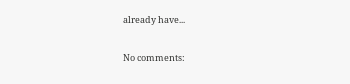already have...

No comments: